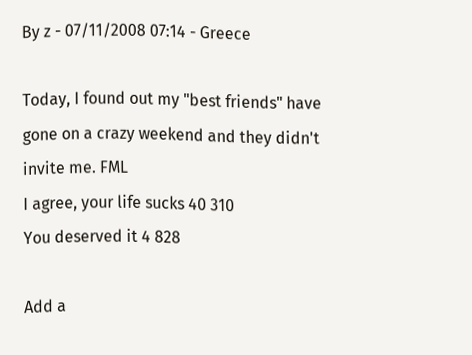By z - 07/11/2008 07:14 - Greece

Today, I found out my "best friends" have gone on a crazy weekend and they didn't invite me. FML
I agree, your life sucks 40 310
You deserved it 4 828

Add a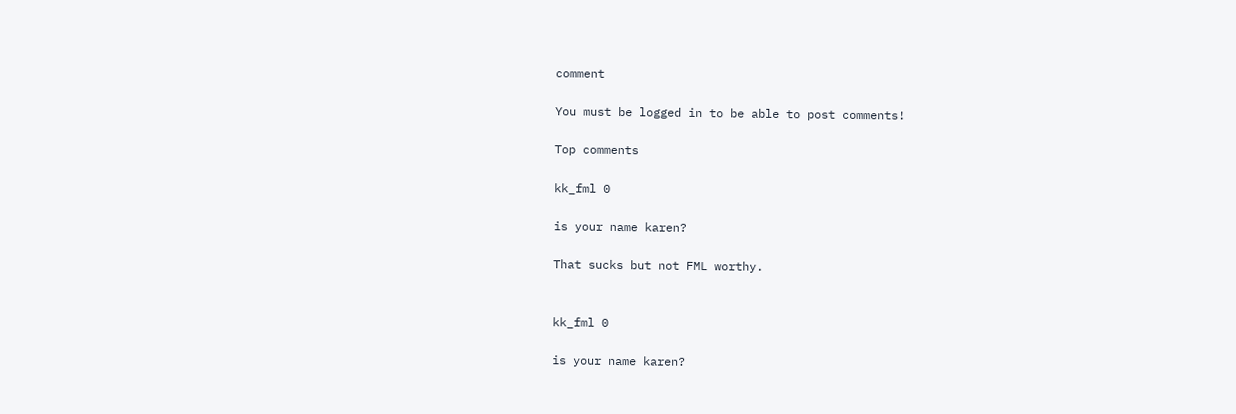comment

You must be logged in to be able to post comments!

Top comments

kk_fml 0

is your name karen?

That sucks but not FML worthy.


kk_fml 0

is your name karen?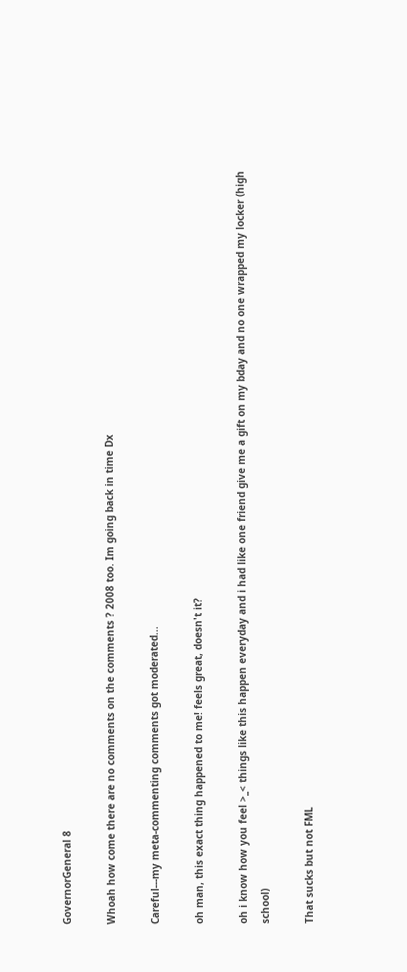GovernorGeneral 8

Whoah how come there are no comments on the comments ? 2008 too. Im going back in time Dx

Careful---my meta-commenting comments got moderated...

oh man, this exact thing happened to me! feels great, doesn't it?

oh i know how you feel >_< things like this happen everyday and i had like one friend give me a gift on my bday and no one wrapped my locker (high school)

That sucks but not FML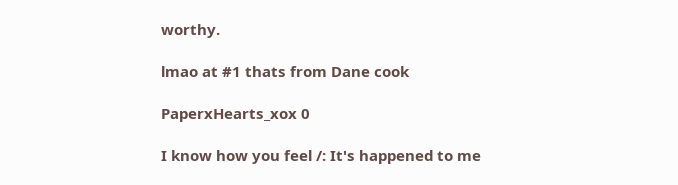worthy.

lmao at #1 thats from Dane cook

PaperxHearts_xox 0

I know how you feel /: It's happened to me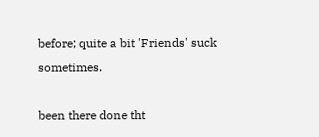before; quite a bit 'Friends' suck sometimes.

been there done tht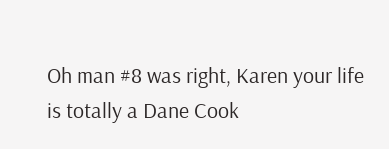Oh man #8 was right, Karen your life is totally a Dane Cook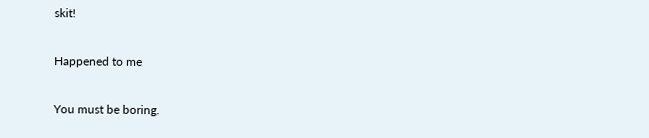skit!

Happened to me

You must be boring.